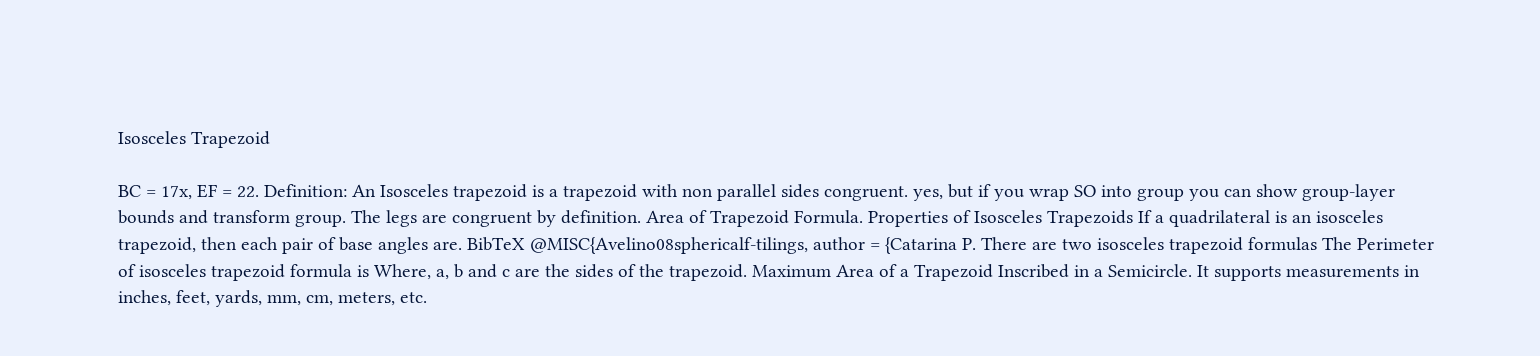Isosceles Trapezoid

BC = 17x, EF = 22. Definition: An Isosceles trapezoid is a trapezoid with non parallel sides congruent. yes, but if you wrap SO into group you can show group-layer bounds and transform group. The legs are congruent by definition. Area of Trapezoid Formula. Properties of Isosceles Trapezoids If a quadrilateral is an isosceles trapezoid, then each pair of base angles are. BibTeX @MISC{Avelino08sphericalf-tilings, author = {Catarina P. There are two isosceles trapezoid formulas The Perimeter of isosceles trapezoid formula is Where, a, b and c are the sides of the trapezoid. Maximum Area of a Trapezoid Inscribed in a Semicircle. It supports measurements in inches, feet, yards, mm, cm, meters, etc.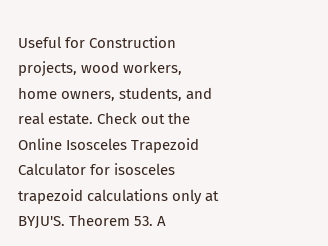Useful for Construction projects, wood workers, home owners, students, and real estate. Check out the Online Isosceles Trapezoid Calculator for isosceles trapezoid calculations only at BYJU'S. Theorem 53. A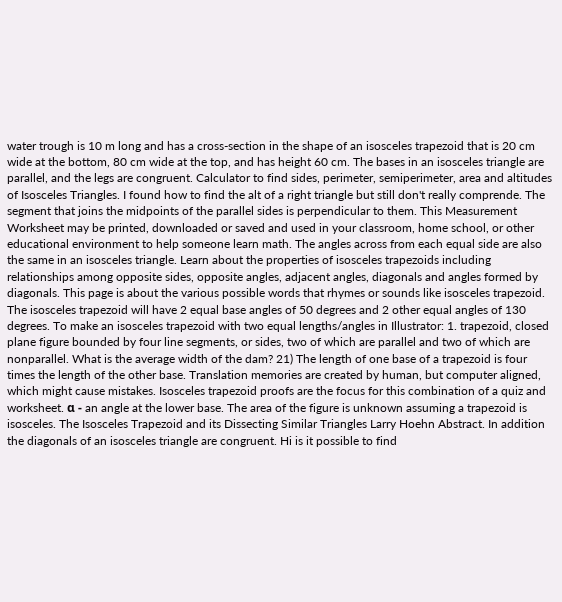water trough is 10 m long and has a cross-section in the shape of an isosceles trapezoid that is 20 cm wide at the bottom, 80 cm wide at the top, and has height 60 cm. The bases in an isosceles triangle are parallel, and the legs are congruent. Calculator to find sides, perimeter, semiperimeter, area and altitudes of Isosceles Triangles. I found how to find the alt of a right triangle but still don't really comprende. The segment that joins the midpoints of the parallel sides is perpendicular to them. This Measurement Worksheet may be printed, downloaded or saved and used in your classroom, home school, or other educational environment to help someone learn math. The angles across from each equal side are also the same in an isosceles triangle. Learn about the properties of isosceles trapezoids including relationships among opposite sides, opposite angles, adjacent angles, diagonals and angles formed by diagonals. This page is about the various possible words that rhymes or sounds like isosceles trapezoid. The isosceles trapezoid will have 2 equal base angles of 50 degrees and 2 other equal angles of 130 degrees. To make an isosceles trapezoid with two equal lengths/angles in Illustrator: 1. trapezoid, closed plane figure bounded by four line segments, or sides, two of which are parallel and two of which are nonparallel. What is the average width of the dam? 21) The length of one base of a trapezoid is four times the length of the other base. Translation memories are created by human, but computer aligned, which might cause mistakes. Isosceles trapezoid proofs are the focus for this combination of a quiz and worksheet. α - an angle at the lower base. The area of the figure is unknown assuming a trapezoid is isosceles. The Isosceles Trapezoid and its Dissecting Similar Triangles Larry Hoehn Abstract. In addition the diagonals of an isosceles triangle are congruent. Hi is it possible to find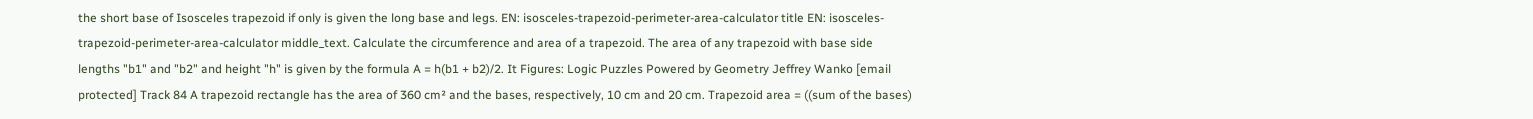the short base of Isosceles trapezoid if only is given the long base and legs. EN: isosceles-trapezoid-perimeter-area-calculator title EN: isosceles-trapezoid-perimeter-area-calculator middle_text. Calculate the circumference and area of a trapezoid. The area of any trapezoid with base side lengths "b1" and "b2" and height "h" is given by the formula A = h(b1 + b2)/2. It Figures: Logic Puzzles Powered by Geometry Jeffrey Wanko [email protected] Track 84 A trapezoid rectangle has the area of 360 cm² and the bases, respectively, 10 cm and 20 cm. Trapezoid area = ((sum of the bases)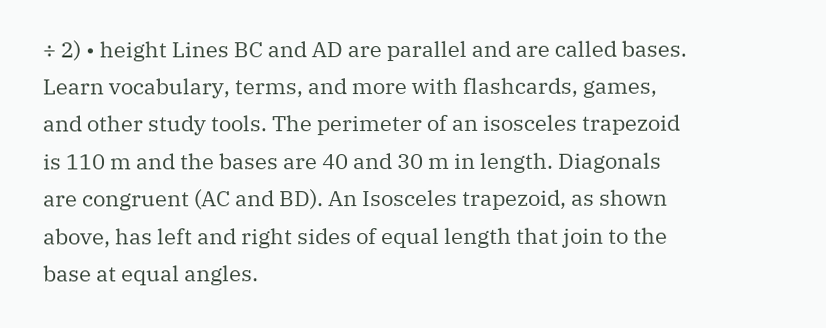÷ 2) • height Lines BC and AD are parallel and are called bases. Learn vocabulary, terms, and more with flashcards, games, and other study tools. The perimeter of an isosceles trapezoid is 110 m and the bases are 40 and 30 m in length. Diagonals are congruent (AC and BD). An Isosceles trapezoid, as shown above, has left and right sides of equal length that join to the base at equal angles.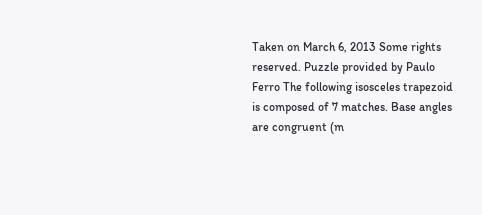Taken on March 6, 2013 Some rights reserved. Puzzle provided by Paulo Ferro The following isosceles trapezoid is composed of 7 matches. Base angles are congruent (m